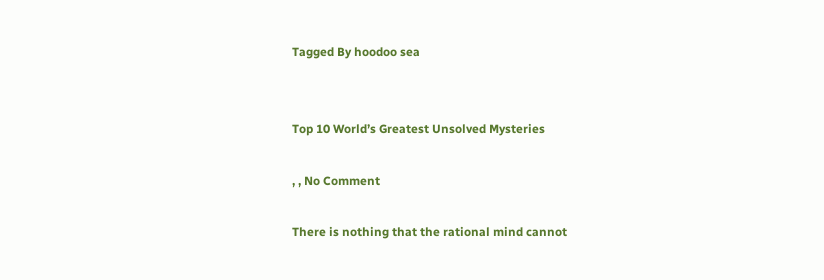Tagged By hoodoo sea


Top 10 World’s Greatest Unsolved Mysteries

, , No Comment

There is nothing that the rational mind cannot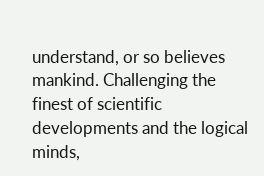understand, or so believes mankind. Challenging the finest of scientific developments and the logical minds,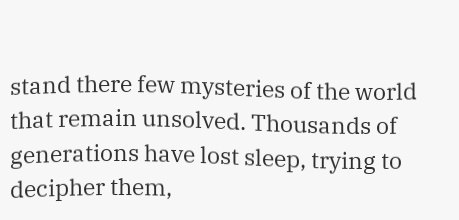stand there few mysteries of the world that remain unsolved. Thousands of generations have lost sleep, trying to decipher them,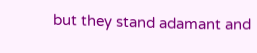but they stand adamant and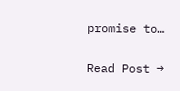promise to…

Read Post →